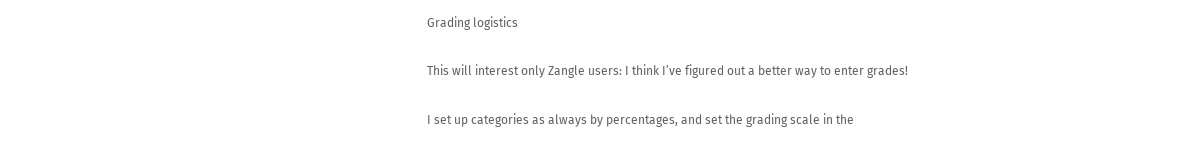Grading logistics

This will interest only Zangle users: I think I’ve figured out a better way to enter grades!

I set up categories as always by percentages, and set the grading scale in the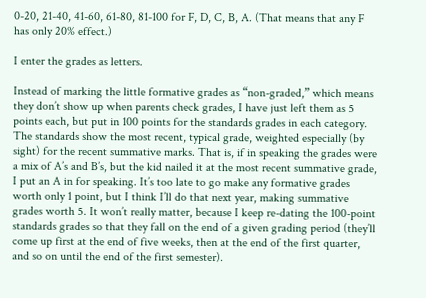0-20, 21-40, 41-60, 61-80, 81-100 for F, D, C, B, A. (That means that any F has only 20% effect.)

I enter the grades as letters.

Instead of marking the little formative grades as “non-graded,” which means they don’t show up when parents check grades, I have just left them as 5 points each, but put in 100 points for the standards grades in each category. The standards show the most recent, typical grade, weighted especially (by sight) for the recent summative marks. That is, if in speaking the grades were a mix of A’s and B’s, but the kid nailed it at the most recent summative grade, I put an A in for speaking. It’s too late to go make any formative grades worth only 1 point, but I think I’ll do that next year, making summative grades worth 5. It won’t really matter, because I keep re-dating the 100-point standards grades so that they fall on the end of a given grading period (they’ll come up first at the end of five weeks, then at the end of the first quarter, and so on until the end of the first semester).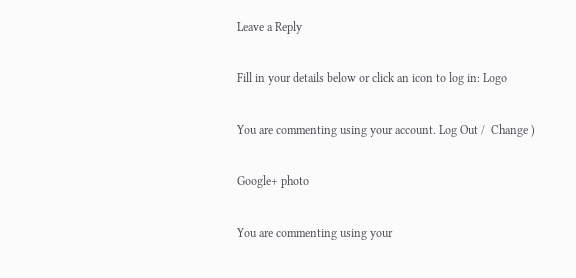Leave a Reply

Fill in your details below or click an icon to log in: Logo

You are commenting using your account. Log Out /  Change )

Google+ photo

You are commenting using your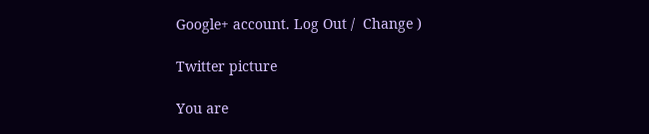Google+ account. Log Out /  Change )

Twitter picture

You are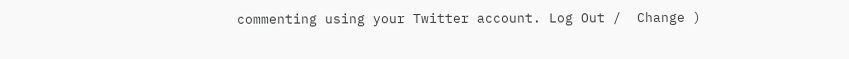commenting using your Twitter account. Log Out /  Change )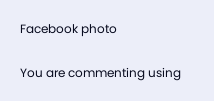Facebook photo

You are commenting using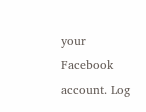your Facebook account. Log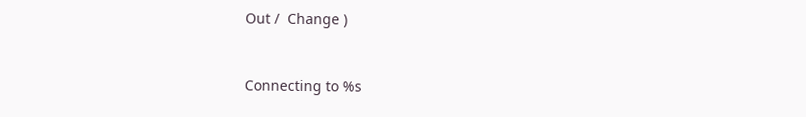Out /  Change )


Connecting to %s